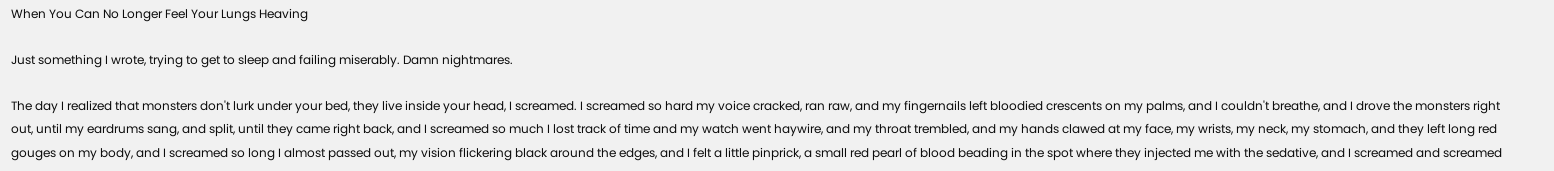When You Can No Longer Feel Your Lungs Heaving

Just something I wrote, trying to get to sleep and failing miserably. Damn nightmares.

The day I realized that monsters don't lurk under your bed, they live inside your head, I screamed. I screamed so hard my voice cracked, ran raw, and my fingernails left bloodied crescents on my palms, and I couldn't breathe, and I drove the monsters right out, until my eardrums sang, and split, until they came right back, and I screamed so much I lost track of time and my watch went haywire, and my throat trembled, and my hands clawed at my face, my wrists, my neck, my stomach, and they left long red gouges on my body, and I screamed so long I almost passed out, my vision flickering black around the edges, and I felt a little pinprick, a small red pearl of blood beading in the spot where they injected me with the sedative, and I screamed and screamed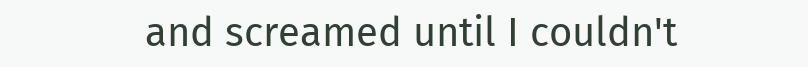and screamed until I couldn't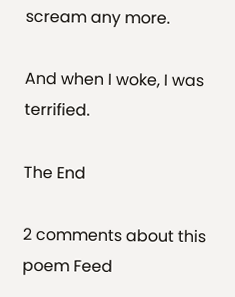scream any more.

And when I woke, I was terrified.

The End

2 comments about this poem Feed